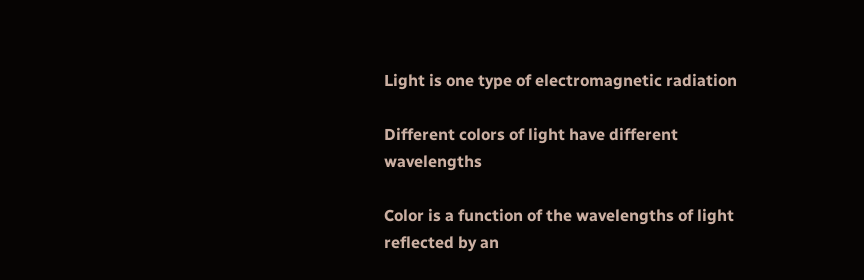Light is one type of electromagnetic radiation

Different colors of light have different wavelengths

Color is a function of the wavelengths of light reflected by an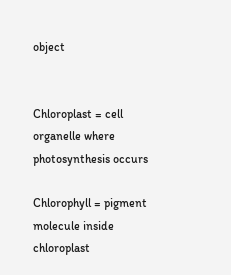object


Chloroplast = cell organelle where photosynthesis occurs

Chlorophyll = pigment molecule inside chloroplast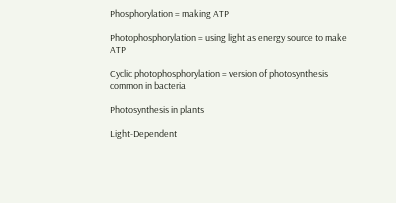Phosphorylation = making ATP

Photophosphorylation = using light as energy source to make ATP

Cyclic photophosphorylation = version of photosynthesis common in bacteria

Photosynthesis in plants

Light-Dependent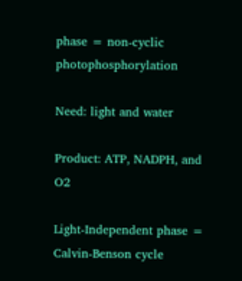phase = non-cyclic photophosphorylation

Need: light and water

Product: ATP, NADPH, and O2

Light-Independent phase = Calvin-Benson cycle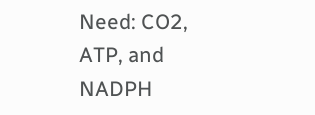Need: CO2, ATP, and NADPH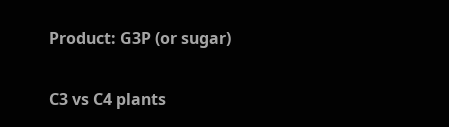Product: G3P (or sugar)

C3 vs C4 plants